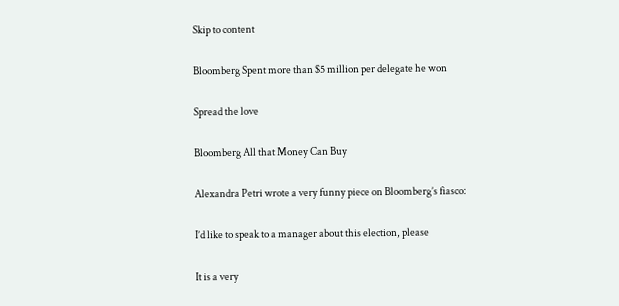Skip to content

Bloomberg Spent more than $5 million per delegate he won

Spread the love

Bloomberg All that Money Can Buy

Alexandra Petri wrote a very funny piece on Bloomberg’s fiasco:

I’d like to speak to a manager about this election, please

It is a very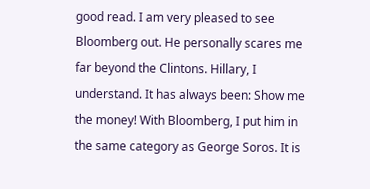good read. I am very pleased to see Bloomberg out. He personally scares me far beyond the Clintons. Hillary, I understand. It has always been: Show me the money! With Bloomberg, I put him in the same category as George Soros. It is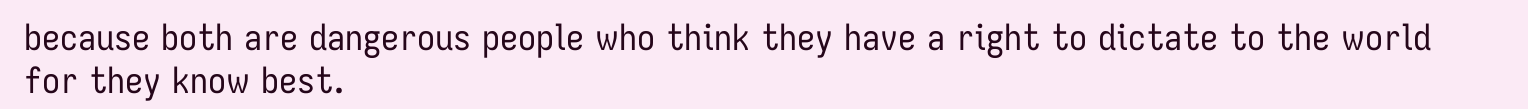because both are dangerous people who think they have a right to dictate to the world for they know best.